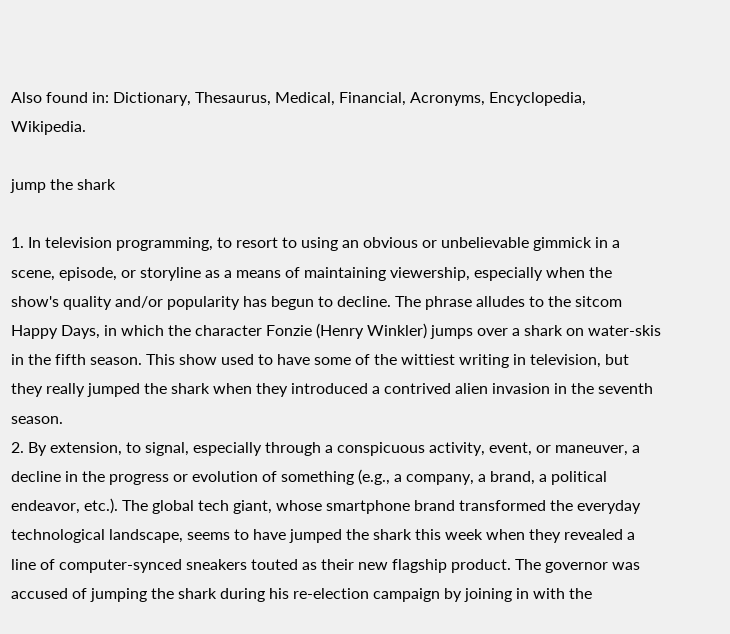Also found in: Dictionary, Thesaurus, Medical, Financial, Acronyms, Encyclopedia, Wikipedia.

jump the shark

1. In television programming, to resort to using an obvious or unbelievable gimmick in a scene, episode, or storyline as a means of maintaining viewership, especially when the show's quality and/or popularity has begun to decline. The phrase alludes to the sitcom Happy Days, in which the character Fonzie (Henry Winkler) jumps over a shark on water-skis in the fifth season. This show used to have some of the wittiest writing in television, but they really jumped the shark when they introduced a contrived alien invasion in the seventh season.
2. By extension, to signal, especially through a conspicuous activity, event, or maneuver, a decline in the progress or evolution of something (e.g., a company, a brand, a political endeavor, etc.). The global tech giant, whose smartphone brand transformed the everyday technological landscape, seems to have jumped the shark this week when they revealed a line of computer-synced sneakers touted as their new flagship product. The governor was accused of jumping the shark during his re-election campaign by joining in with the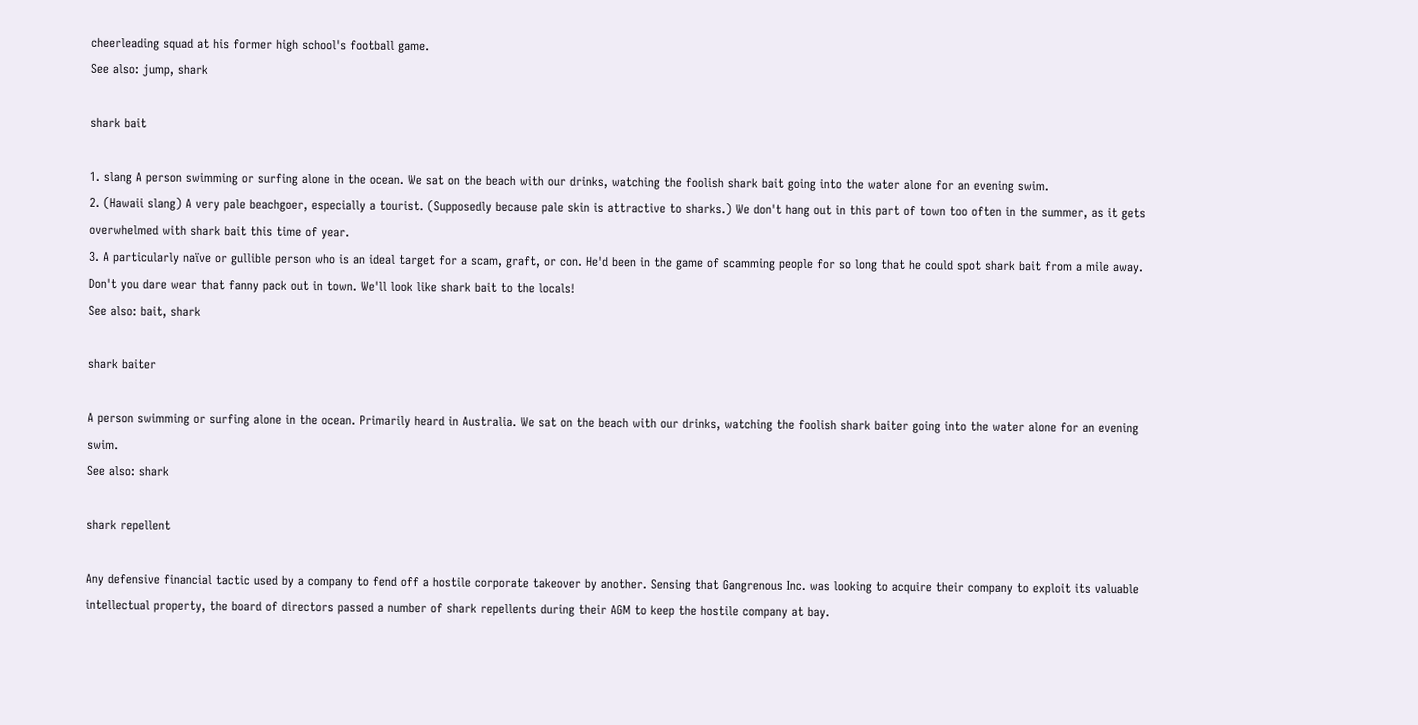cheerleading squad at his former high school's football game.
See also: jump, shark

shark bait

1. slang A person swimming or surfing alone in the ocean. We sat on the beach with our drinks, watching the foolish shark bait going into the water alone for an evening swim.
2. (Hawaii slang) A very pale beachgoer, especially a tourist. (Supposedly because pale skin is attractive to sharks.) We don't hang out in this part of town too often in the summer, as it gets overwhelmed with shark bait this time of year.
3. A particularly naïve or gullible person who is an ideal target for a scam, graft, or con. He'd been in the game of scamming people for so long that he could spot shark bait from a mile away. Don't you dare wear that fanny pack out in town. We'll look like shark bait to the locals!
See also: bait, shark

shark baiter

A person swimming or surfing alone in the ocean. Primarily heard in Australia. We sat on the beach with our drinks, watching the foolish shark baiter going into the water alone for an evening swim.
See also: shark

shark repellent

Any defensive financial tactic used by a company to fend off a hostile corporate takeover by another. Sensing that Gangrenous Inc. was looking to acquire their company to exploit its valuable intellectual property, the board of directors passed a number of shark repellents during their AGM to keep the hostile company at bay.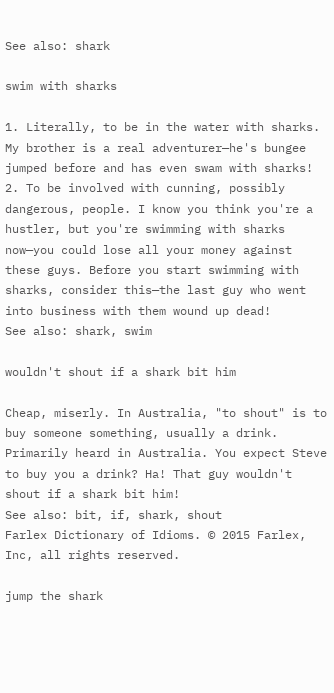See also: shark

swim with sharks

1. Literally, to be in the water with sharks. My brother is a real adventurer—he's bungee jumped before and has even swam with sharks!
2. To be involved with cunning, possibly dangerous, people. I know you think you're a hustler, but you're swimming with sharks now—you could lose all your money against these guys. Before you start swimming with sharks, consider this—the last guy who went into business with them wound up dead!
See also: shark, swim

wouldn't shout if a shark bit him

Cheap, miserly. In Australia, "to shout" is to buy someone something, usually a drink. Primarily heard in Australia. You expect Steve to buy you a drink? Ha! That guy wouldn't shout if a shark bit him!
See also: bit, if, shark, shout
Farlex Dictionary of Idioms. © 2015 Farlex, Inc, all rights reserved.

jump the shark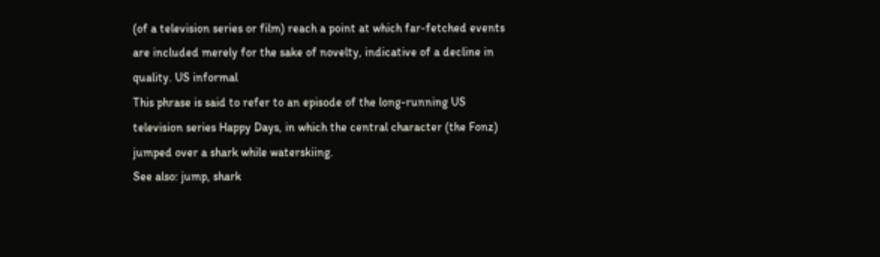(of a television series or film) reach a point at which far-fetched events are included merely for the sake of novelty, indicative of a decline in quality. US informal
This phrase is said to refer to an episode of the long-running US television series Happy Days, in which the central character (the Fonz) jumped over a shark while waterskiing.
See also: jump, shark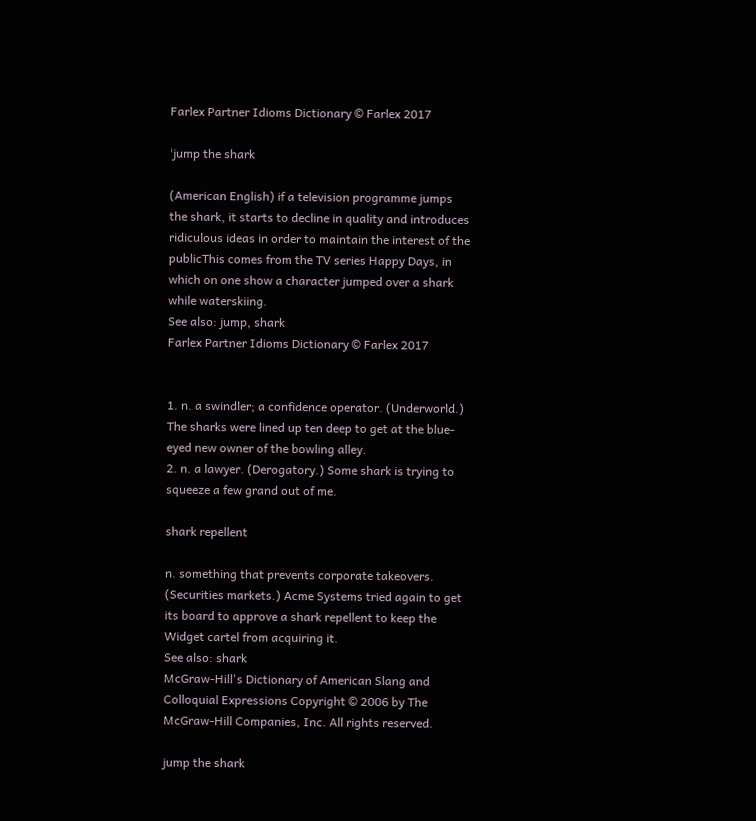Farlex Partner Idioms Dictionary © Farlex 2017

ˈjump the shark

(American English) if a television programme jumps the shark, it starts to decline in quality and introduces ridiculous ideas in order to maintain the interest of the publicThis comes from the TV series Happy Days, in which on one show a character jumped over a shark while waterskiing.
See also: jump, shark
Farlex Partner Idioms Dictionary © Farlex 2017


1. n. a swindler; a confidence operator. (Underworld.) The sharks were lined up ten deep to get at the blue-eyed new owner of the bowling alley.
2. n. a lawyer. (Derogatory.) Some shark is trying to squeeze a few grand out of me.

shark repellent

n. something that prevents corporate takeovers. (Securities markets.) Acme Systems tried again to get its board to approve a shark repellent to keep the Widget cartel from acquiring it.
See also: shark
McGraw-Hill's Dictionary of American Slang and Colloquial Expressions Copyright © 2006 by The McGraw-Hill Companies, Inc. All rights reserved.

jump the shark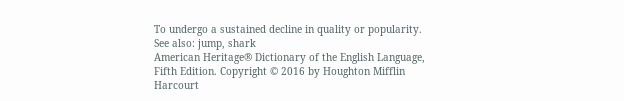To undergo a sustained decline in quality or popularity.
See also: jump, shark
American Heritage® Dictionary of the English Language, Fifth Edition. Copyright © 2016 by Houghton Mifflin Harcourt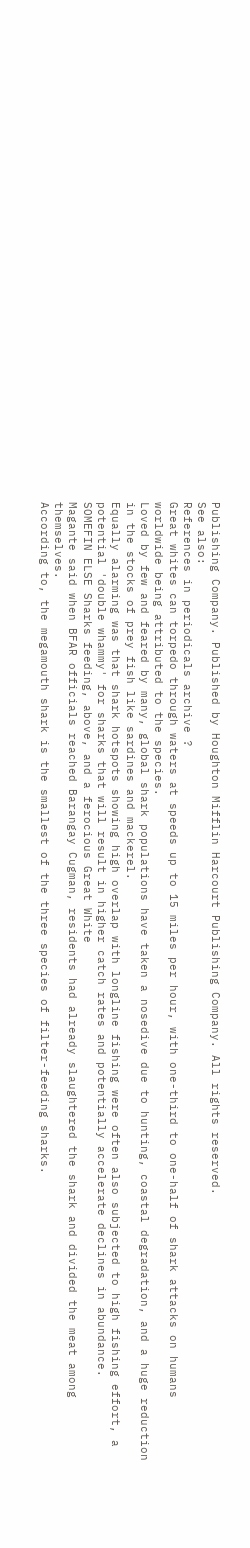Publishing Company. Published by Houghton Mifflin Harcourt Publishing Company. All rights reserved.
See also:
References in periodicals archive ?
Great whites can torpedo through waters at speeds up to 15 miles per hour, with one-third to one-half of shark attacks on humans worldwide being attributed to the species.
Loved by few and feared by many, global shark populations have taken a nosedive due to hunting, coastal degradation, and a huge reduction in the stocks of prey fish like sardines and mackerel.
Equally alarming was that shark hotspots showing high overlap with longline fishing were often also subjected to high fishing effort, a potential 'double whammy' for sharks that will result in higher catch rates and potentially accelerate declines in abundance.
SOMEFIN ELSE Sharks feeding, above, and a ferocious Great White
Magante said when BFAR officials reached Barangay Cugman, residents had already slaughtered the shark and divided the meat among themselves.
According to, the megamouth shark is the smallest of the three species of filter-feeding sharks.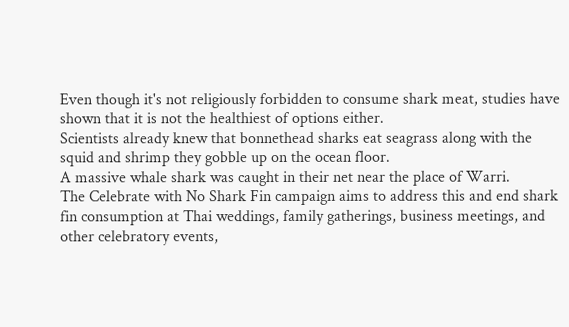Even though it's not religiously forbidden to consume shark meat, studies have shown that it is not the healthiest of options either.
Scientists already knew that bonnethead sharks eat seagrass along with the squid and shrimp they gobble up on the ocean floor.
A massive whale shark was caught in their net near the place of Warri.
The Celebrate with No Shark Fin campaign aims to address this and end shark fin consumption at Thai weddings, family gatherings, business meetings, and other celebratory events,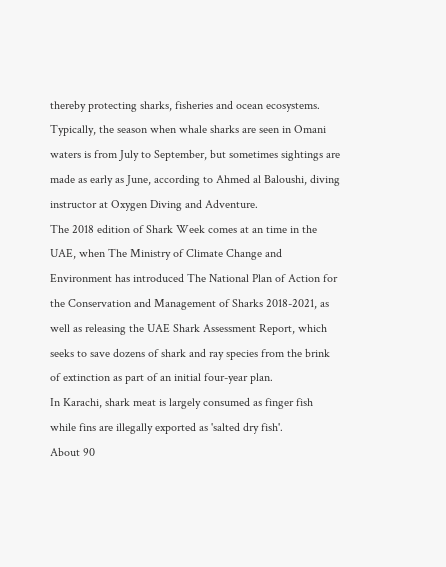thereby protecting sharks, fisheries and ocean ecosystems.
Typically, the season when whale sharks are seen in Omani waters is from July to September, but sometimes sightings are made as early as June, according to Ahmed al Baloushi, diving instructor at Oxygen Diving and Adventure.
The 2018 edition of Shark Week comes at an time in the UAE, when The Ministry of Climate Change and Environment has introduced The National Plan of Action for the Conservation and Management of Sharks 2018-2021, as well as releasing the UAE Shark Assessment Report, which seeks to save dozens of shark and ray species from the brink of extinction as part of an initial four-year plan.
In Karachi, shark meat is largely consumed as finger fish while fins are illegally exported as 'salted dry fish'.
About 90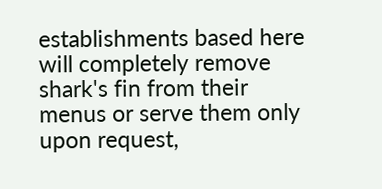establishments based here will completely remove shark's fin from their menus or serve them only upon request,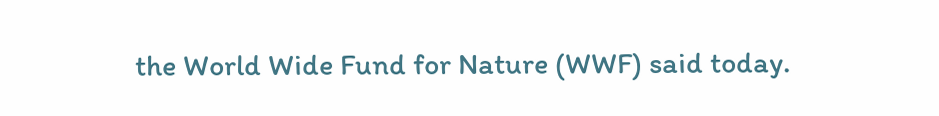the World Wide Fund for Nature (WWF) said today.